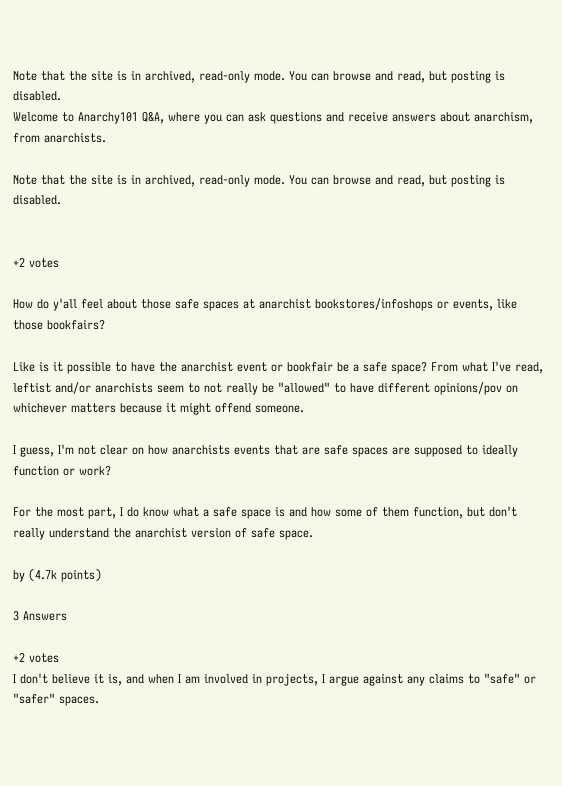Note that the site is in archived, read-only mode. You can browse and read, but posting is disabled.
Welcome to Anarchy101 Q&A, where you can ask questions and receive answers about anarchism, from anarchists.

Note that the site is in archived, read-only mode. You can browse and read, but posting is disabled.


+2 votes

How do y'all feel about those safe spaces at anarchist bookstores/infoshops or events, like those bookfairs?

Like is it possible to have the anarchist event or bookfair be a safe space? From what I've read, leftist and/or anarchists seem to not really be "allowed" to have different opinions/pov on whichever matters because it might offend someone.

I guess, I'm not clear on how anarchists events that are safe spaces are supposed to ideally function or work?

For the most part, I do know what a safe space is and how some of them function, but don't really understand the anarchist version of safe space.

by (4.7k points)

3 Answers

+2 votes
I don't believe it is, and when I am involved in projects, I argue against any claims to "safe" or "safer" spaces.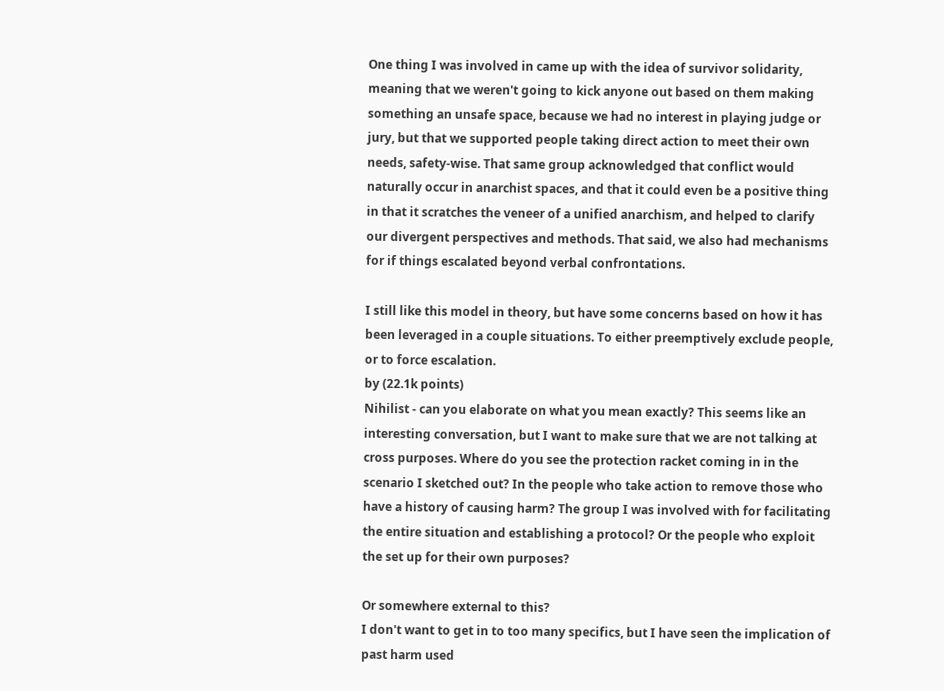One thing I was involved in came up with the idea of survivor solidarity, meaning that we weren't going to kick anyone out based on them making something an unsafe space, because we had no interest in playing judge or jury, but that we supported people taking direct action to meet their own needs, safety-wise. That same group acknowledged that conflict would naturally occur in anarchist spaces, and that it could even be a positive thing in that it scratches the veneer of a unified anarchism, and helped to clarify our divergent perspectives and methods. That said, we also had mechanisms for if things escalated beyond verbal confrontations.

I still like this model in theory, but have some concerns based on how it has been leveraged in a couple situations. To either preemptively exclude people, or to force escalation.
by (22.1k points)
Nihilist - can you elaborate on what you mean exactly? This seems like an interesting conversation, but I want to make sure that we are not talking at cross purposes. Where do you see the protection racket coming in in the scenario I sketched out? In the people who take action to remove those who have a history of causing harm? The group I was involved with for facilitating the entire situation and establishing a protocol? Or the people who exploit the set up for their own purposes?

Or somewhere external to this?
I don't want to get in to too many specifics, but I have seen the implication of past harm used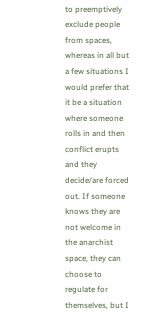to preemptively exclude people from spaces, whereas in all but a few situations I would prefer that it be a situation where someone rolls in and then conflict erupts and they decide/are forced out. If someone knows they are not welcome in the anarchist space, they can choose to regulate for themselves, but I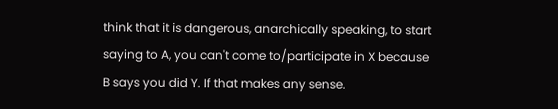think that it is dangerous, anarchically speaking, to start saying to A, you can't come to/participate in X because B says you did Y. If that makes any sense.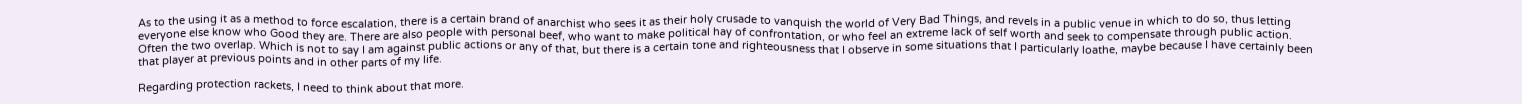As to the using it as a method to force escalation, there is a certain brand of anarchist who sees it as their holy crusade to vanquish the world of Very Bad Things, and revels in a public venue in which to do so, thus letting everyone else know who Good they are. There are also people with personal beef, who want to make political hay of confrontation, or who feel an extreme lack of self worth and seek to compensate through public action. Often the two overlap. Which is not to say I am against public actions or any of that, but there is a certain tone and righteousness that I observe in some situations that I particularly loathe, maybe because I have certainly been that player at previous points and in other parts of my life.

Regarding protection rackets, I need to think about that more.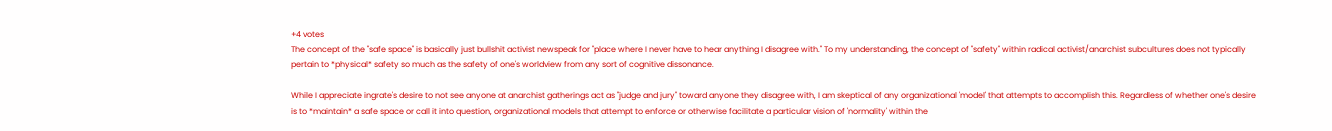+4 votes
The concept of the "safe space" is basically just bullshit activist newspeak for "place where I never have to hear anything I disagree with." To my understanding, the concept of "safety" within radical activist/anarchist subcultures does not typically pertain to *physical* safety so much as the safety of one's worldview from any sort of cognitive dissonance.

While I appreciate ingrate's desire to not see anyone at anarchist gatherings act as "judge and jury" toward anyone they disagree with, I am skeptical of any organizational 'model' that attempts to accomplish this. Regardless of whether one's desire is to *maintain* a safe space or call it into question, organizational models that attempt to enforce or otherwise facilitate a particular vision of 'normality' within the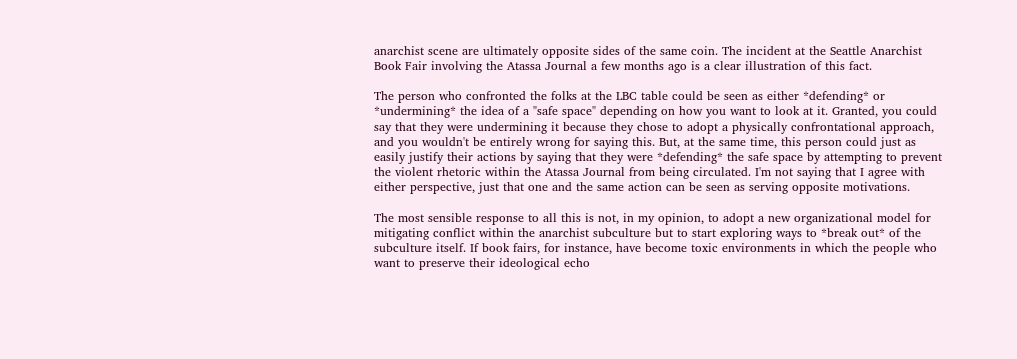anarchist scene are ultimately opposite sides of the same coin. The incident at the Seattle Anarchist Book Fair involving the Atassa Journal a few months ago is a clear illustration of this fact.

The person who confronted the folks at the LBC table could be seen as either *defending* or *undermining* the idea of a "safe space" depending on how you want to look at it. Granted, you could say that they were undermining it because they chose to adopt a physically confrontational approach, and you wouldn't be entirely wrong for saying this. But, at the same time, this person could just as easily justify their actions by saying that they were *defending* the safe space by attempting to prevent the violent rhetoric within the Atassa Journal from being circulated. I'm not saying that I agree with either perspective, just that one and the same action can be seen as serving opposite motivations.

The most sensible response to all this is not, in my opinion, to adopt a new organizational model for mitigating conflict within the anarchist subculture but to start exploring ways to *break out* of the subculture itself. If book fairs, for instance, have become toxic environments in which the people who want to preserve their ideological echo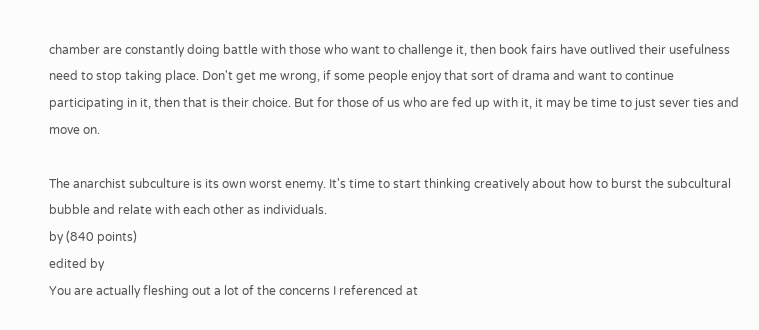chamber are constantly doing battle with those who want to challenge it, then book fairs have outlived their usefulness need to stop taking place. Don't get me wrong, if some people enjoy that sort of drama and want to continue participating in it, then that is their choice. But for those of us who are fed up with it, it may be time to just sever ties and move on.

The anarchist subculture is its own worst enemy. It's time to start thinking creatively about how to burst the subcultural bubble and relate with each other as individuals.
by (840 points)
edited by
You are actually fleshing out a lot of the concerns I referenced at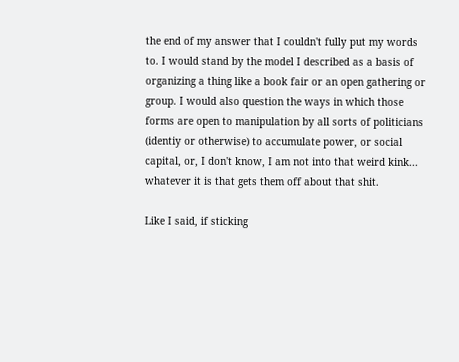the end of my answer that I couldn't fully put my words to. I would stand by the model I described as a basis of organizing a thing like a book fair or an open gathering or group. I would also question the ways in which those forms are open to manipulation by all sorts of politicians (identiy or otherwise) to accumulate power, or social capital, or, I don't know, I am not into that weird kink... whatever it is that gets them off about that shit.

Like I said, if sticking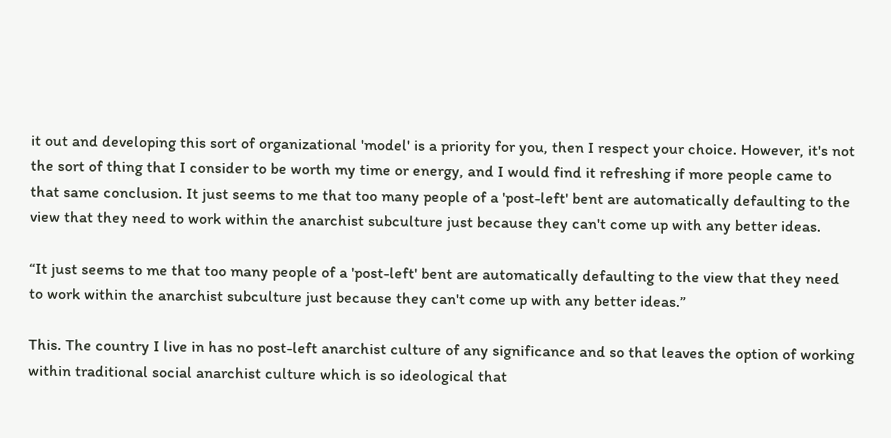it out and developing this sort of organizational 'model' is a priority for you, then I respect your choice. However, it's not the sort of thing that I consider to be worth my time or energy, and I would find it refreshing if more people came to that same conclusion. It just seems to me that too many people of a 'post-left' bent are automatically defaulting to the view that they need to work within the anarchist subculture just because they can't come up with any better ideas.

“It just seems to me that too many people of a 'post-left' bent are automatically defaulting to the view that they need to work within the anarchist subculture just because they can't come up with any better ideas.”

This. The country I live in has no post-left anarchist culture of any significance and so that leaves the option of working within traditional social anarchist culture which is so ideological that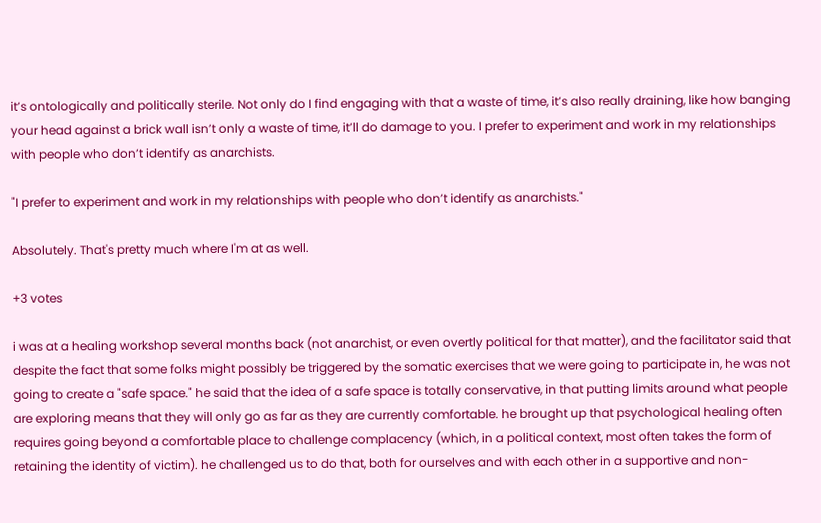it’s ontologically and politically sterile. Not only do I find engaging with that a waste of time, it’s also really draining, like how banging your head against a brick wall isn’t only a waste of time, it’ll do damage to you. I prefer to experiment and work in my relationships with people who don’t identify as anarchists.

"I prefer to experiment and work in my relationships with people who don’t identify as anarchists."

Absolutely. That's pretty much where I'm at as well.

+3 votes

i was at a healing workshop several months back (not anarchist, or even overtly political for that matter), and the facilitator said that despite the fact that some folks might possibly be triggered by the somatic exercises that we were going to participate in, he was not going to create a "safe space." he said that the idea of a safe space is totally conservative, in that putting limits around what people are exploring means that they will only go as far as they are currently comfortable. he brought up that psychological healing often requires going beyond a comfortable place to challenge complacency (which, in a political context, most often takes the form of retaining the identity of victim). he challenged us to do that, both for ourselves and with each other in a supportive and non-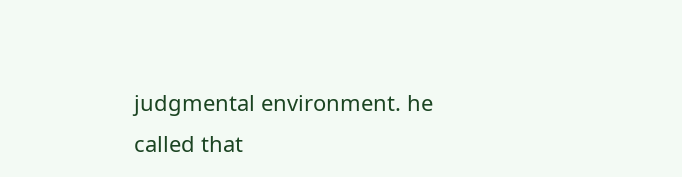judgmental environment. he called that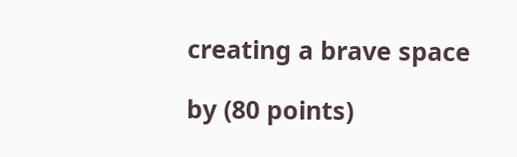creating a brave space

by (80 points)